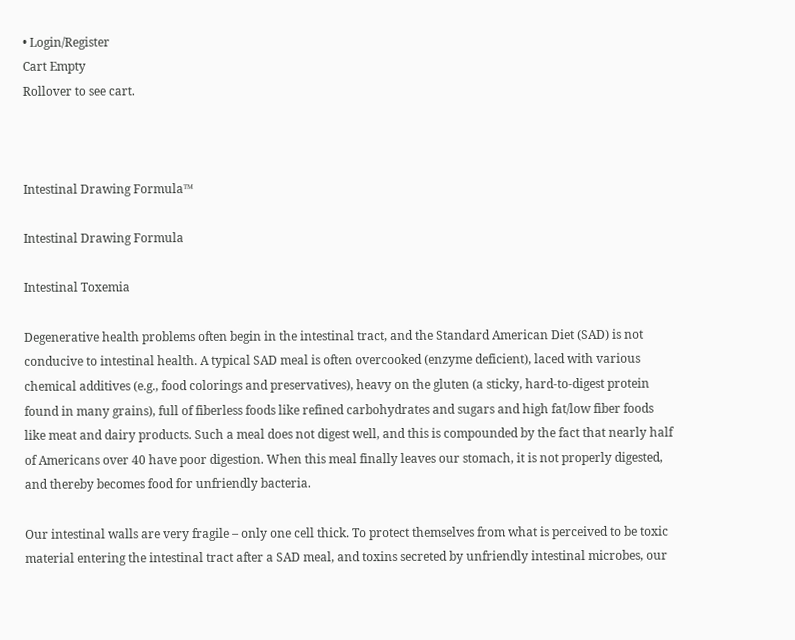• Login/Register
Cart Empty
Rollover to see cart.



Intestinal Drawing Formula™

Intestinal Drawing Formula

Intestinal Toxemia

Degenerative health problems often begin in the intestinal tract, and the Standard American Diet (SAD) is not conducive to intestinal health. A typical SAD meal is often overcooked (enzyme deficient), laced with various chemical additives (e.g., food colorings and preservatives), heavy on the gluten (a sticky, hard-to-digest protein found in many grains), full of fiberless foods like refined carbohydrates and sugars and high fat/low fiber foods like meat and dairy products. Such a meal does not digest well, and this is compounded by the fact that nearly half of Americans over 40 have poor digestion. When this meal finally leaves our stomach, it is not properly digested, and thereby becomes food for unfriendly bacteria.

Our intestinal walls are very fragile – only one cell thick. To protect themselves from what is perceived to be toxic material entering the intestinal tract after a SAD meal, and toxins secreted by unfriendly intestinal microbes, our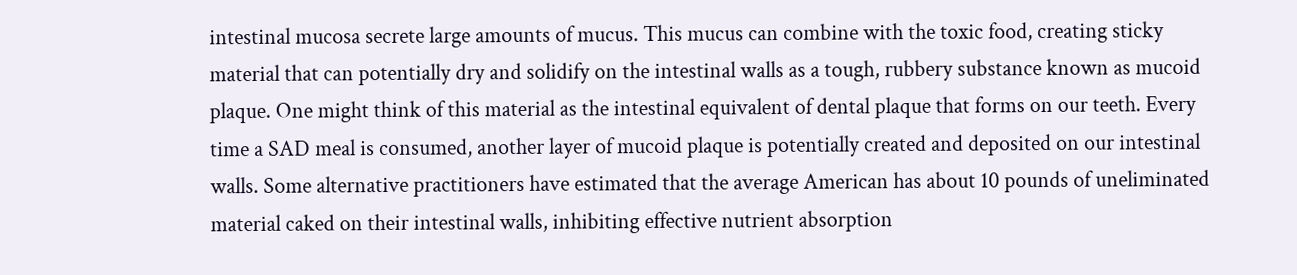intestinal mucosa secrete large amounts of mucus. This mucus can combine with the toxic food, creating sticky material that can potentially dry and solidify on the intestinal walls as a tough, rubbery substance known as mucoid plaque. One might think of this material as the intestinal equivalent of dental plaque that forms on our teeth. Every time a SAD meal is consumed, another layer of mucoid plaque is potentially created and deposited on our intestinal walls. Some alternative practitioners have estimated that the average American has about 10 pounds of uneliminated material caked on their intestinal walls, inhibiting effective nutrient absorption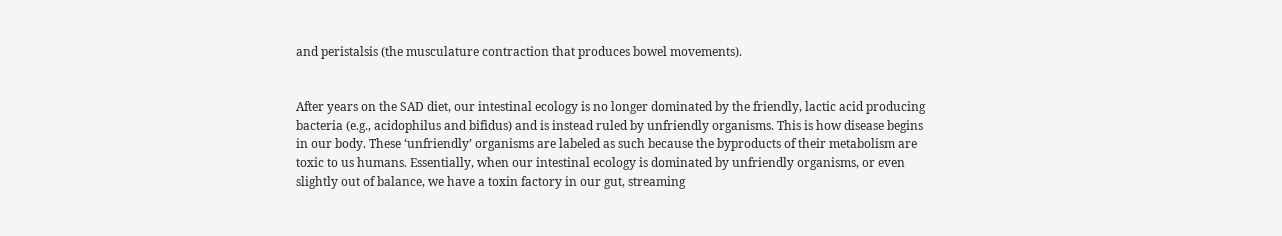and peristalsis (the musculature contraction that produces bowel movements).


After years on the SAD diet, our intestinal ecology is no longer dominated by the friendly, lactic acid producing bacteria (e.g., acidophilus and bifidus) and is instead ruled by unfriendly organisms. This is how disease begins in our body. These ‘unfriendly’ organisms are labeled as such because the byproducts of their metabolism are toxic to us humans. Essentially, when our intestinal ecology is dominated by unfriendly organisms, or even slightly out of balance, we have a toxin factory in our gut, streaming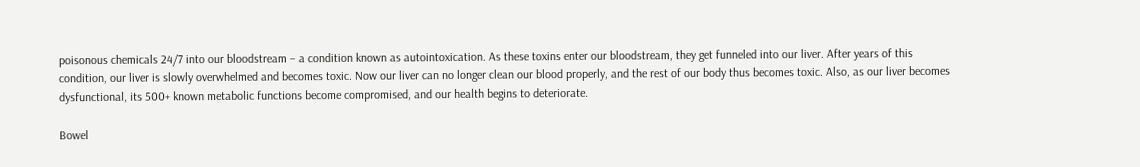poisonous chemicals 24/7 into our bloodstream – a condition known as autointoxication. As these toxins enter our bloodstream, they get funneled into our liver. After years of this condition, our liver is slowly overwhelmed and becomes toxic. Now our liver can no longer clean our blood properly, and the rest of our body thus becomes toxic. Also, as our liver becomes dysfunctional, its 500+ known metabolic functions become compromised, and our health begins to deteriorate.

Bowel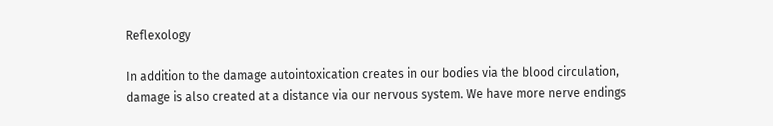Reflexology

In addition to the damage autointoxication creates in our bodies via the blood circulation, damage is also created at a distance via our nervous system. We have more nerve endings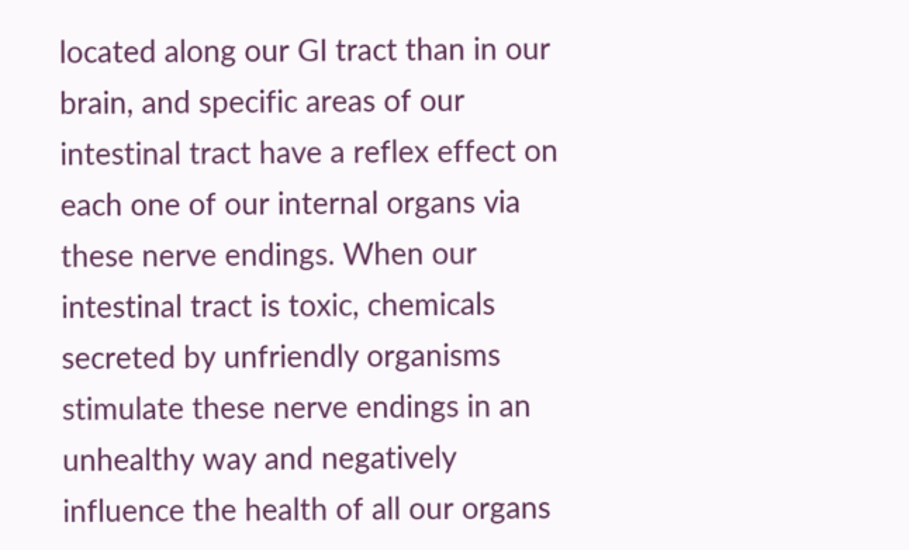located along our GI tract than in our brain, and specific areas of our intestinal tract have a reflex effect on each one of our internal organs via these nerve endings. When our intestinal tract is toxic, chemicals secreted by unfriendly organisms stimulate these nerve endings in an unhealthy way and negatively influence the health of all our organs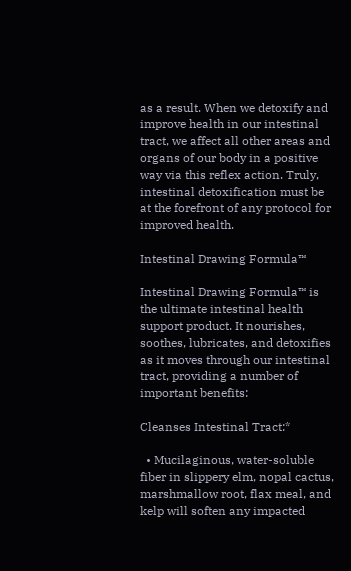as a result. When we detoxify and improve health in our intestinal tract, we affect all other areas and organs of our body in a positive way via this reflex action. Truly, intestinal detoxification must be at the forefront of any protocol for improved health.

Intestinal Drawing Formula™

Intestinal Drawing Formula™ is the ultimate intestinal health support product. It nourishes, soothes, lubricates, and detoxifies as it moves through our intestinal tract, providing a number of important benefits:

Cleanses Intestinal Tract:*

  • Mucilaginous, water-soluble fiber in slippery elm, nopal cactus, marshmallow root, flax meal, and kelp will soften any impacted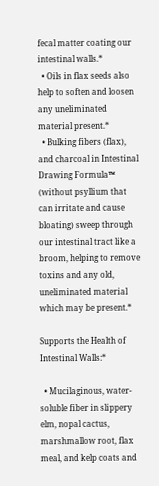fecal matter coating our intestinal walls.*
  • Oils in flax seeds also help to soften and loosen any uneliminated material present.*
  • Bulking fibers (flax), and charcoal in Intestinal Drawing Formula™ (without psyllium that can irritate and cause bloating) sweep through our intestinal tract like a broom, helping to remove toxins and any old, uneliminated material which may be present.*

Supports the Health of Intestinal Walls:*

  • Mucilaginous, water-soluble fiber in slippery elm, nopal cactus, marshmallow root, flax meal, and kelp coats and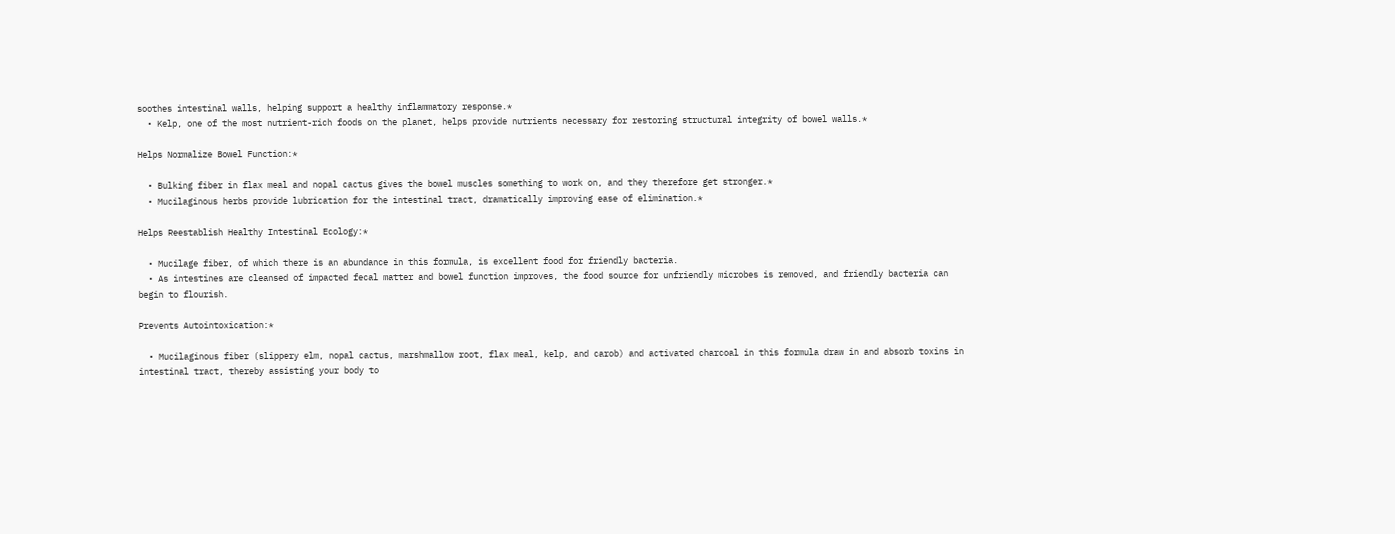soothes intestinal walls, helping support a healthy inflammatory response.*
  • Kelp, one of the most nutrient-rich foods on the planet, helps provide nutrients necessary for restoring structural integrity of bowel walls.*

Helps Normalize Bowel Function:*

  • Bulking fiber in flax meal and nopal cactus gives the bowel muscles something to work on, and they therefore get stronger.*
  • Mucilaginous herbs provide lubrication for the intestinal tract, dramatically improving ease of elimination.*

Helps Reestablish Healthy Intestinal Ecology:*

  • Mucilage fiber, of which there is an abundance in this formula, is excellent food for friendly bacteria.
  • As intestines are cleansed of impacted fecal matter and bowel function improves, the food source for unfriendly microbes is removed, and friendly bacteria can begin to flourish.

Prevents Autointoxication:*

  • Mucilaginous fiber (slippery elm, nopal cactus, marshmallow root, flax meal, kelp, and carob) and activated charcoal in this formula draw in and absorb toxins in intestinal tract, thereby assisting your body to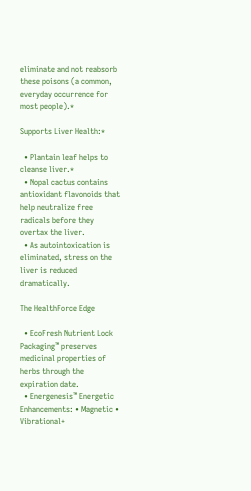eliminate and not reabsorb these poisons (a common, everyday occurrence for most people).*

Supports Liver Health:*

  • Plantain leaf helps to cleanse liver.*
  • Nopal cactus contains antioxidant flavonoids that help neutralize free radicals before they overtax the liver.
  • As autointoxication is eliminated, stress on the liver is reduced dramatically.

The HealthForce Edge

  • EcoFresh Nutrient Lock Packaging™ preserves medicinal properties of herbs through the expiration date.
  • Energenesis™ Energetic Enhancements: • Magnetic • Vibrational+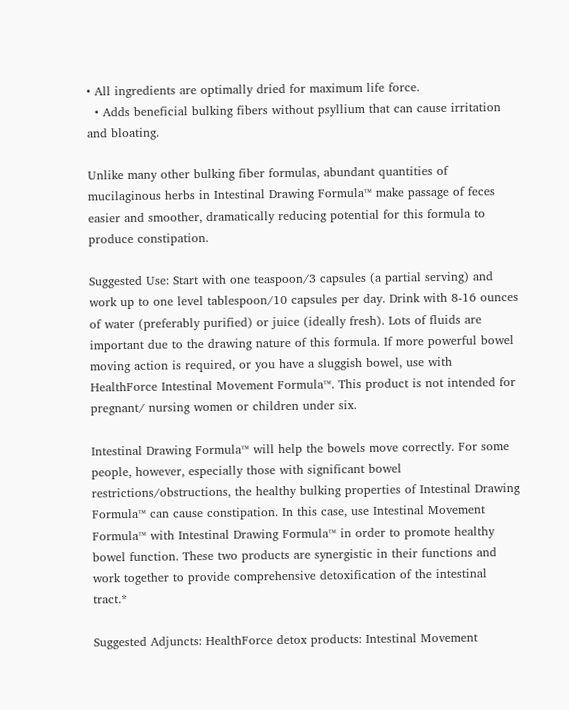• All ingredients are optimally dried for maximum life force.
  • Adds beneficial bulking fibers without psyllium that can cause irritation and bloating.

Unlike many other bulking fiber formulas, abundant quantities of mucilaginous herbs in Intestinal Drawing Formula™ make passage of feces easier and smoother, dramatically reducing potential for this formula to produce constipation.

Suggested Use: Start with one teaspoon/3 capsules (a partial serving) and work up to one level tablespoon/10 capsules per day. Drink with 8-16 ounces of water (preferably purified) or juice (ideally fresh). Lots of fluids are important due to the drawing nature of this formula. If more powerful bowel moving action is required, or you have a sluggish bowel, use with HealthForce Intestinal Movement Formula™. This product is not intended for pregnant/ nursing women or children under six.

Intestinal Drawing Formula™ will help the bowels move correctly. For some people, however, especially those with significant bowel restrictions/obstructions, the healthy bulking properties of Intestinal Drawing Formula™ can cause constipation. In this case, use Intestinal Movement Formula™ with Intestinal Drawing Formula™ in order to promote healthy bowel function. These two products are synergistic in their functions and work together to provide comprehensive detoxification of the intestinal tract.*

Suggested Adjuncts: HealthForce detox products: Intestinal Movement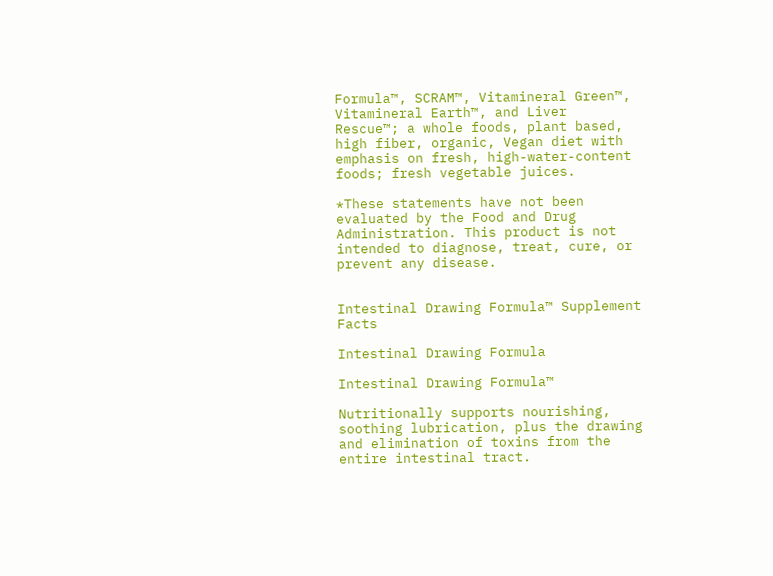Formula™, SCRAM™, Vitamineral Green™, Vitamineral Earth™, and Liver  Rescue™; a whole foods, plant based, high fiber, organic, Vegan diet with emphasis on fresh, high-water-content foods; fresh vegetable juices.

*These statements have not been evaluated by the Food and Drug Administration. This product is not intended to diagnose, treat, cure, or prevent any disease.


Intestinal Drawing Formula™ Supplement Facts

Intestinal Drawing Formula

Intestinal Drawing Formula™

Nutritionally supports nourishing, soothing lubrication, plus the drawing and elimination of toxins from the entire intestinal tract.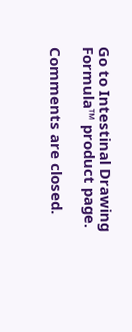Go to Intestinal Drawing Formula™ product page.

Comments are closed.